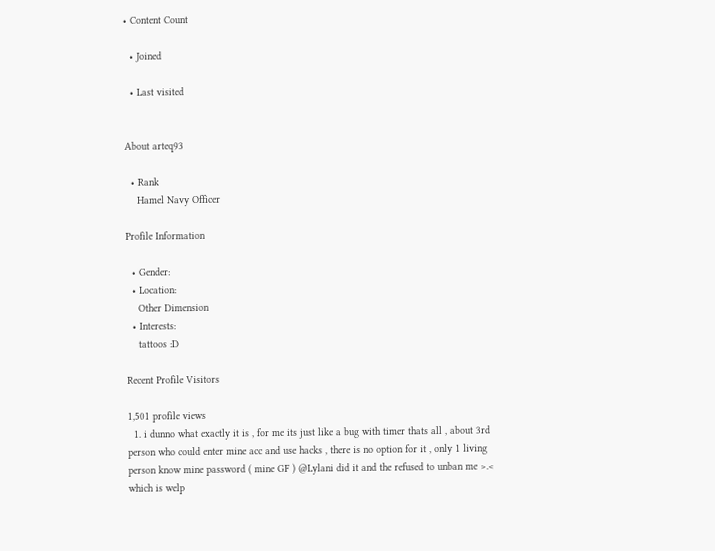• Content Count

  • Joined

  • Last visited


About arteq93

  • Rank
    Hamel Navy Officer

Profile Information

  • Gender:
  • Location:
    Other Dimension
  • Interests:
    tattoos :D

Recent Profile Visitors

1,501 profile views
  1. i dunno what exactly it is , for me its just like a bug with timer thats all , about 3rd person who could enter mine acc and use hacks , there is no option for it , only 1 living person know mine password ( mine GF ) @Lylani did it and the refused to unban me >.< which is welp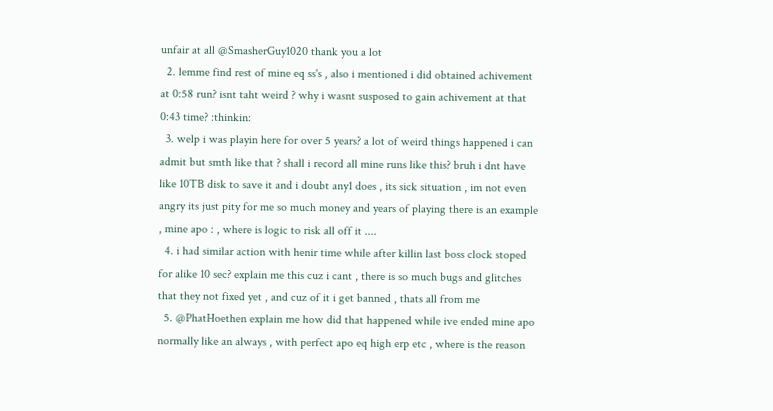unfair at all @SmasherGuy1020 thank you a lot
  2. lemme find rest of mine eq ss's , also i mentioned i did obtained achivement at 0:58 run? isnt taht weird ? why i wasnt susposed to gain achivement at that 0:43 time? :thinkin:
  3. welp i was playin here for over 5 years? a lot of weird things happened i can admit but smth like that ? shall i record all mine runs like this? bruh i dnt have like 10TB disk to save it and i doubt any1 does , its sick situation , im not even angry its just pity for me so much money and years of playing there is an example , mine apo : , where is logic to risk all off it ....
  4. i had similar action with henir time while after killin last boss clock stoped for alike 10 sec? explain me this cuz i cant , there is so much bugs and glitches that they not fixed yet , and cuz of it i get banned , thats all from me
  5. @PhatHoethen explain me how did that happened while ive ended mine apo normally like an always , with perfect apo eq high erp etc , where is the reason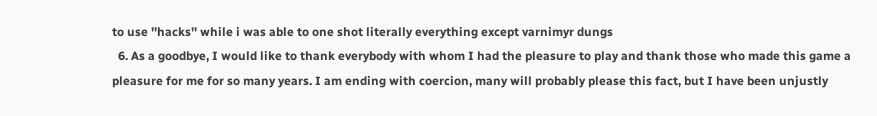to use ''hacks'' while i was able to one shot literally everything except varnimyr dungs
  6. As a goodbye, I would like to thank everybody with whom I had the pleasure to play and thank those who made this game a pleasure for me for so many years. I am ending with coercion, many will probably please this fact, but I have been unjustly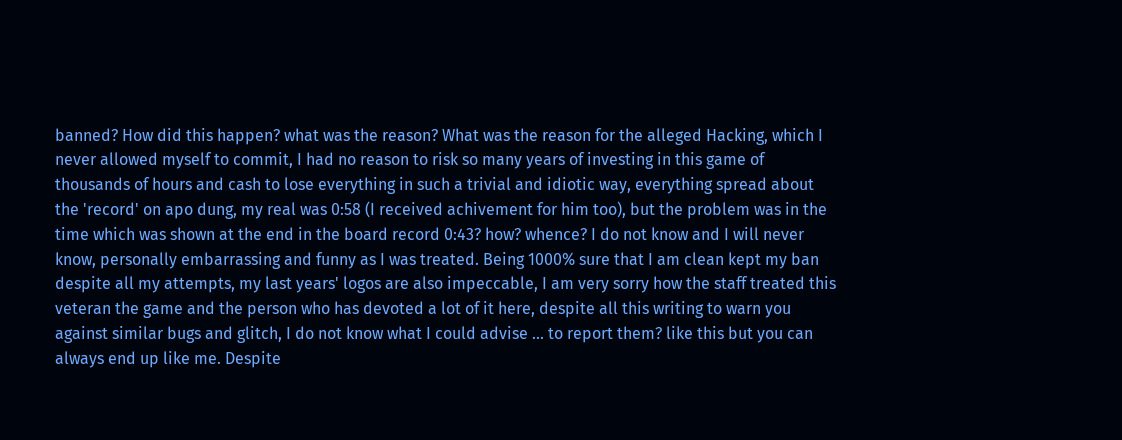banned? How did this happen? what was the reason? What was the reason for the alleged Hacking, which I never allowed myself to commit, I had no reason to risk so many years of investing in this game of thousands of hours and cash to lose everything in such a trivial and idiotic way, everything spread about the 'record' on apo dung, my real was 0:58 (I received achivement for him too), but the problem was in the time which was shown at the end in the board record 0:43? how? whence? I do not know and I will never know, personally embarrassing and funny as I was treated. Being 1000% sure that I am clean kept my ban despite all my attempts, my last years' logos are also impeccable, I am very sorry how the staff treated this veteran the game and the person who has devoted a lot of it here, despite all this writing to warn you against similar bugs and glitch, I do not know what I could advise ... to report them? like this but you can always end up like me. Despite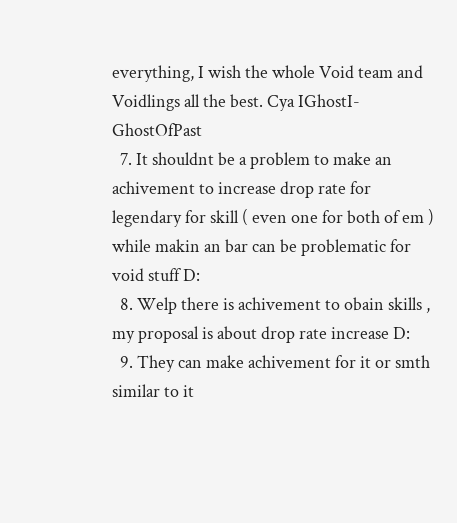everything, I wish the whole Void team and Voidlings all the best. Cya IGhostI- GhostOfPast
  7. It shouldnt be a problem to make an achivement to increase drop rate for legendary for skill ( even one for both of em ) while makin an bar can be problematic for void stuff D:
  8. Welp there is achivement to obain skills , my proposal is about drop rate increase D:
  9. They can make achivement for it or smth similar to it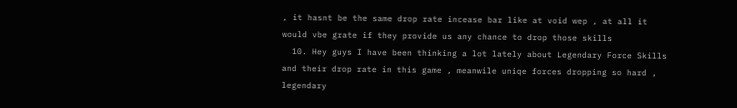, it hasnt be the same drop rate incease bar like at void wep , at all it would vbe grate if they provide us any chance to drop those skills
  10. Hey guys I have been thinking a lot lately about Legendary Force Skills and their drop rate in this game , meanwile uniqe forces dropping so hard , legendary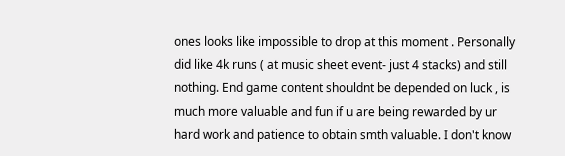ones looks like impossible to drop at this moment . Personally did like 4k runs ( at music sheet event- just 4 stacks) and still nothing. End game content shouldnt be depended on luck , is much more valuable and fun if u are being rewarded by ur hard work and patience to obtain smth valuable. I don't know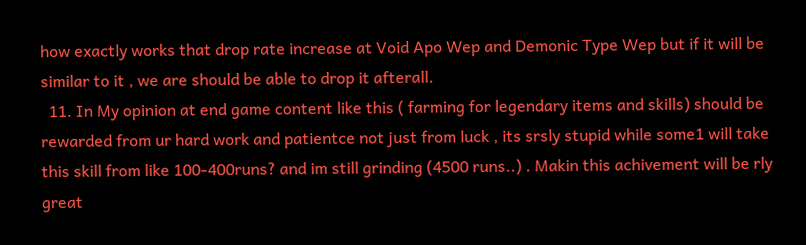how exactly works that drop rate increase at Void Apo Wep and Demonic Type Wep but if it will be similar to it , we are should be able to drop it afterall.
  11. In My opinion at end game content like this ( farming for legendary items and skills) should be rewarded from ur hard work and patientce not just from luck , its srsly stupid while some1 will take this skill from like 100-400runs? and im still grinding (4500 runs..) . Makin this achivement will be rly great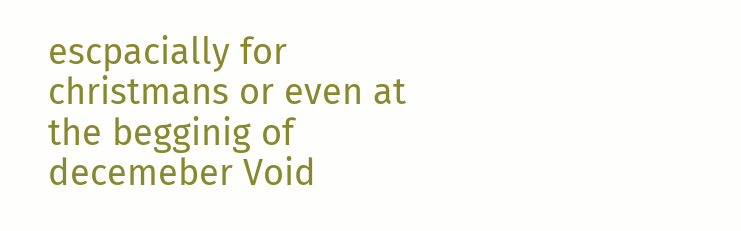escpacially for christmans or even at the begginig of decemeber Void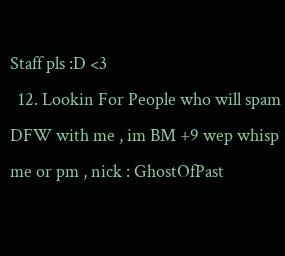Staff pls :D <3
  12. Lookin For People who will spam DFW with me , im BM +9 wep whisp me or pm , nick : GhostOfPast